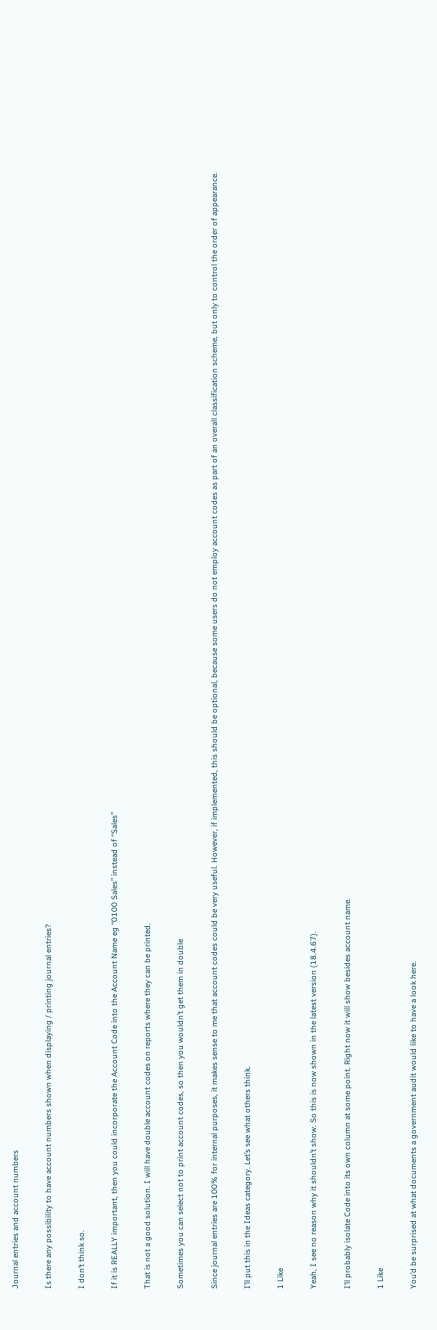Journal entries and account numbers

Is there any possibility to have account numbers shown when displaying / printing journal entries?

I don’t think so.

If it is REALLY important, then you could incorporate the Account Code into the Account Name eg “0100 Sales” instead of “Sales”

That is not a good solution. I will have double account codes on reports where they can be printed.

Sometimes you can select not to print account codes, so then you wouldn’t get them in double

Since journal entries are 100% for internal purposes, it makes sense to me that account codes could be very useful. However, if implemented, this should be optional, because some users do not employ account codes as part of an overall classification scheme, but only to control the order of appearance.

I’ll put this in the Ideas category. Let’s see what others think.

1 Like

Yeah, I see no reason why it shouldn’t show. So this is now shown in the latest version (18.4.67).

I’ll probably isolate Code into its own column at some point. Right now it will show besides account name.

1 Like

You’d be surprised at what documents a government audit would like to have a look here.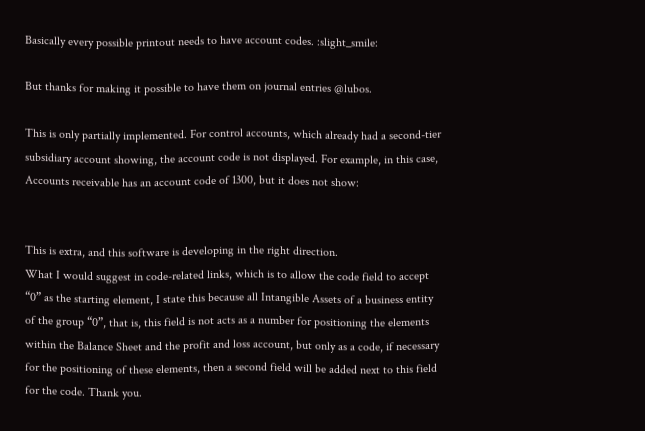Basically every possible printout needs to have account codes. :slight_smile:

But thanks for making it possible to have them on journal entries @lubos.

This is only partially implemented. For control accounts, which already had a second-tier subsidiary account showing, the account code is not displayed. For example, in this case, Accounts receivable has an account code of 1300, but it does not show:


This is extra, and this software is developing in the right direction.
What I would suggest in code-related links, which is to allow the code field to accept “0” as the starting element, I state this because all Intangible Assets of a business entity of the group “0”, that is, this field is not acts as a number for positioning the elements within the Balance Sheet and the profit and loss account, but only as a code, if necessary for the positioning of these elements, then a second field will be added next to this field for the code. Thank you.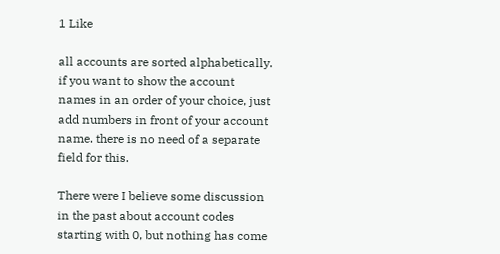1 Like

all accounts are sorted alphabetically. if you want to show the account names in an order of your choice, just add numbers in front of your account name. there is no need of a separate field for this.

There were I believe some discussion in the past about account codes starting with 0, but nothing has come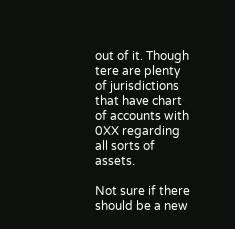out of it. Though tere are plenty of jurisdictions that have chart of accounts with 0XX regarding all sorts of assets.

Not sure if there should be a new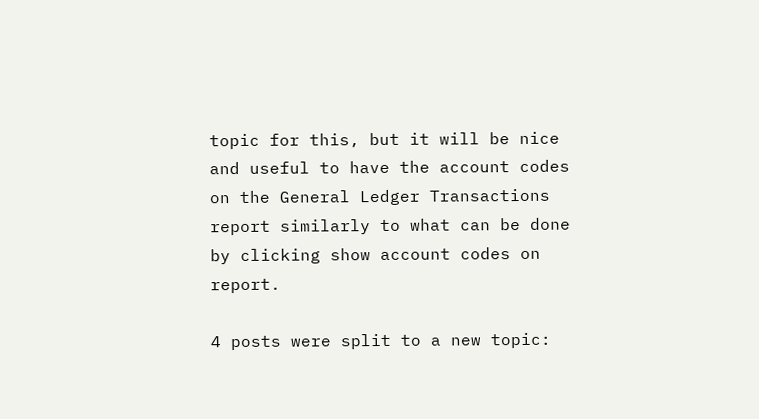topic for this, but it will be nice and useful to have the account codes on the General Ledger Transactions report similarly to what can be done by clicking show account codes on report.

4 posts were split to a new topic: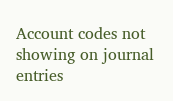Account codes not showing on journal entries